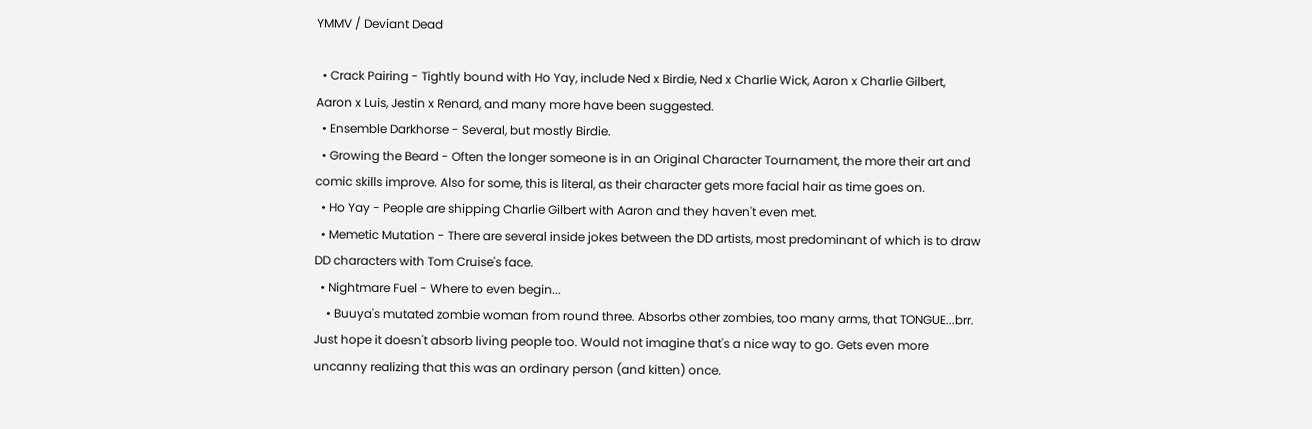YMMV / Deviant Dead

  • Crack Pairing - Tightly bound with Ho Yay, include Ned x Birdie, Ned x Charlie Wick, Aaron x Charlie Gilbert, Aaron x Luis, Jestin x Renard, and many more have been suggested.
  • Ensemble Darkhorse - Several, but mostly Birdie.
  • Growing the Beard - Often the longer someone is in an Original Character Tournament, the more their art and comic skills improve. Also for some, this is literal, as their character gets more facial hair as time goes on.
  • Ho Yay - People are shipping Charlie Gilbert with Aaron and they haven't even met.
  • Memetic Mutation - There are several inside jokes between the DD artists, most predominant of which is to draw DD characters with Tom Cruise's face.
  • Nightmare Fuel - Where to even begin...
    • Buuya's mutated zombie woman from round three. Absorbs other zombies, too many arms, that TONGUE...brr. Just hope it doesn't absorb living people too. Would not imagine that's a nice way to go. Gets even more uncanny realizing that this was an ordinary person (and kitten) once.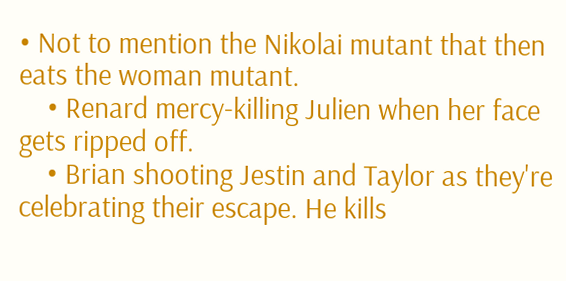• Not to mention the Nikolai mutant that then eats the woman mutant.
    • Renard mercy-killing Julien when her face gets ripped off.
    • Brian shooting Jestin and Taylor as they're celebrating their escape. He kills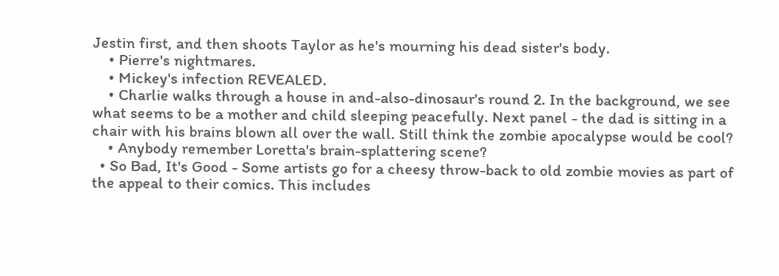Jestin first, and then shoots Taylor as he's mourning his dead sister's body.
    • Pierre's nightmares.
    • Mickey's infection REVEALED.
    • Charlie walks through a house in and-also-dinosaur's round 2. In the background, we see what seems to be a mother and child sleeping peacefully. Next panel - the dad is sitting in a chair with his brains blown all over the wall. Still think the zombie apocalypse would be cool?
    • Anybody remember Loretta's brain-splattering scene?
  • So Bad, It's Good - Some artists go for a cheesy throw-back to old zombie movies as part of the appeal to their comics. This includes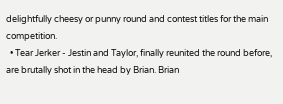delightfully cheesy or punny round and contest titles for the main competition.
  • Tear Jerker - Jestin and Taylor, finally reunited the round before, are brutally shot in the head by Brian. Brian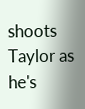shoots Taylor as he's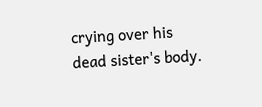crying over his dead sister's body.